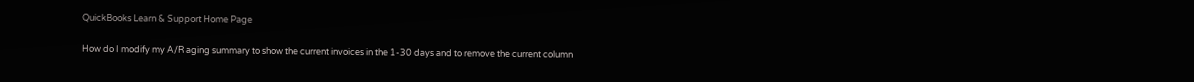QuickBooks Learn & Support Home Page

How do I modify my A/R aging summary to show the current invoices in the 1-30 days and to remove the current column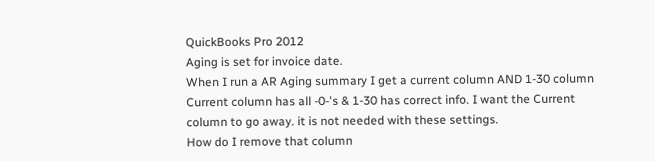QuickBooks Pro 2012
Aging is set for invoice date.
When I run a AR Aging summary I get a current column AND 1-30 column
Current column has all -0-'s & 1-30 has correct info. I want the Current column to go away. it is not needed with these settings.
How do I remove that column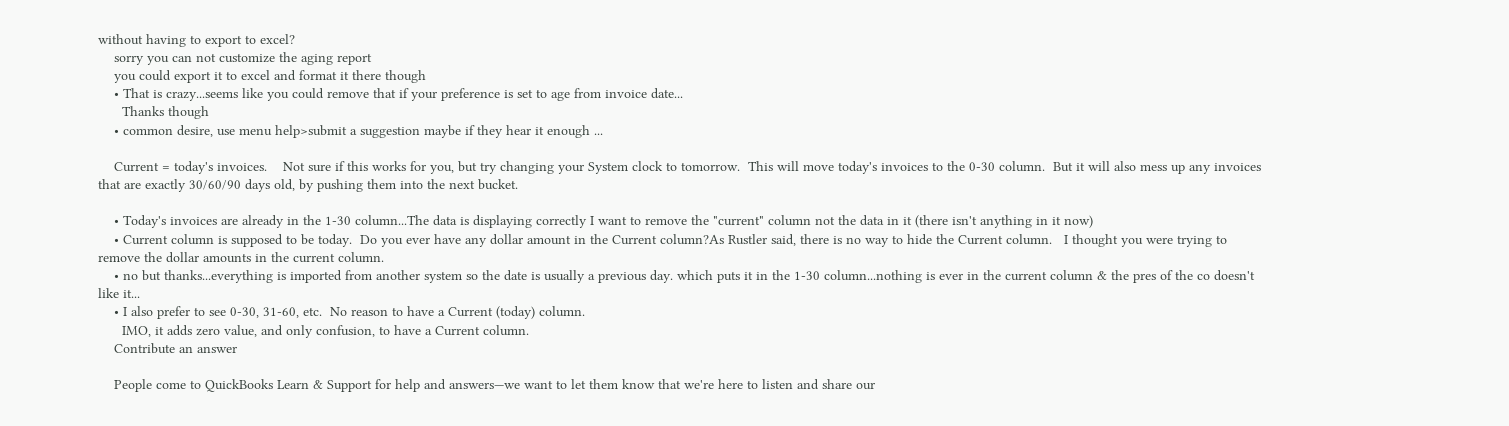without having to export to excel?
    sorry you can not customize the aging report
    you could export it to excel and format it there though
    • That is crazy...seems like you could remove that if your preference is set to age from invoice date...
      Thanks though
    • common desire, use menu help>submit a suggestion maybe if they hear it enough ...

    Current = today's invoices.    Not sure if this works for you, but try changing your System clock to tomorrow.  This will move today's invoices to the 0-30 column.  But it will also mess up any invoices that are exactly 30/60/90 days old, by pushing them into the next bucket.

    • Today's invoices are already in the 1-30 column...The data is displaying correctly I want to remove the "current" column not the data in it (there isn't anything in it now)
    • Current column is supposed to be today.  Do you ever have any dollar amount in the Current column?As Rustler said, there is no way to hide the Current column.   I thought you were trying to remove the dollar amounts in the current column.
    • no but thanks...everything is imported from another system so the date is usually a previous day. which puts it in the 1-30 column...nothing is ever in the current column & the pres of the co doesn't like it...
    • I also prefer to see 0-30, 31-60, etc.  No reason to have a Current (today) column.
      IMO, it adds zero value, and only confusion, to have a Current column.
    Contribute an answer

    People come to QuickBooks Learn & Support for help and answers—we want to let them know that we're here to listen and share our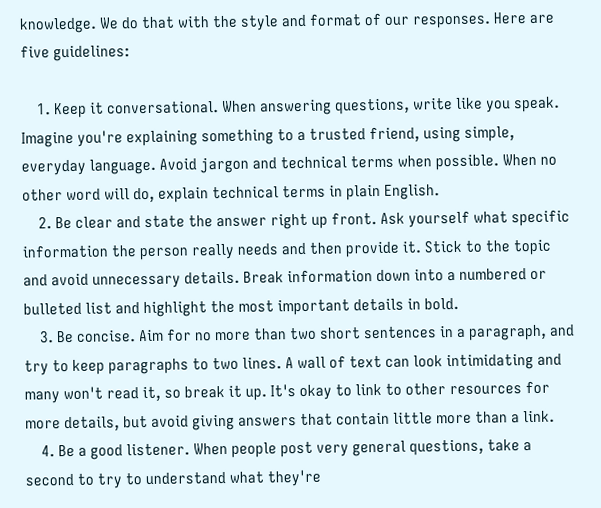knowledge. We do that with the style and format of our responses. Here are five guidelines:

    1. Keep it conversational. When answering questions, write like you speak. Imagine you're explaining something to a trusted friend, using simple, everyday language. Avoid jargon and technical terms when possible. When no other word will do, explain technical terms in plain English.
    2. Be clear and state the answer right up front. Ask yourself what specific information the person really needs and then provide it. Stick to the topic and avoid unnecessary details. Break information down into a numbered or bulleted list and highlight the most important details in bold.
    3. Be concise. Aim for no more than two short sentences in a paragraph, and try to keep paragraphs to two lines. A wall of text can look intimidating and many won't read it, so break it up. It's okay to link to other resources for more details, but avoid giving answers that contain little more than a link.
    4. Be a good listener. When people post very general questions, take a second to try to understand what they're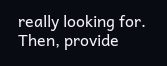really looking for. Then, provide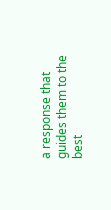a response that guides them to the best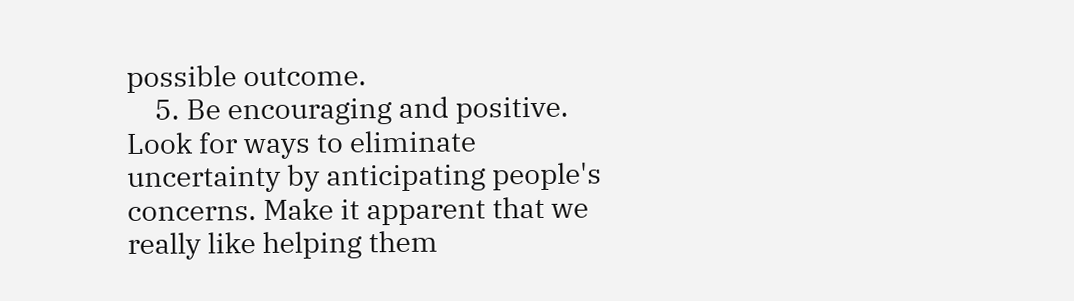possible outcome.
    5. Be encouraging and positive. Look for ways to eliminate uncertainty by anticipating people's concerns. Make it apparent that we really like helping them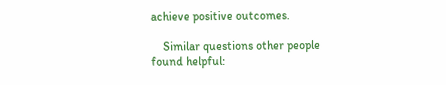achieve positive outcomes.

    Similar questions other people found helpful: